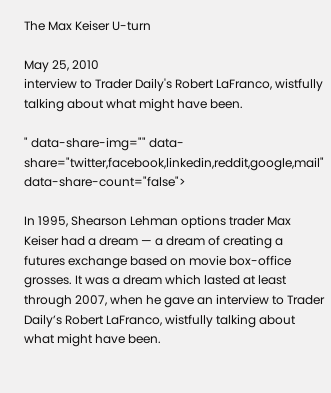The Max Keiser U-turn

May 25, 2010
interview to Trader Daily's Robert LaFranco, wistfully talking about what might have been.

" data-share-img="" data-share="twitter,facebook,linkedin,reddit,google,mail" data-share-count="false">

In 1995, Shearson Lehman options trader Max Keiser had a dream — a dream of creating a futures exchange based on movie box-office grosses. It was a dream which lasted at least through 2007, when he gave an interview to Trader Daily’s Robert LaFranco, wistfully talking about what might have been.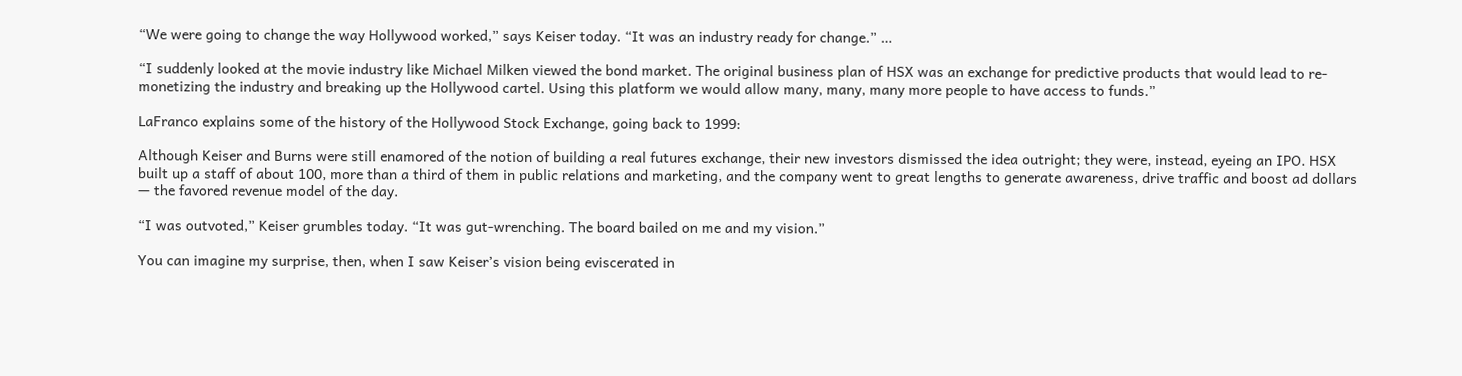“We were going to change the way Hollywood worked,” says Keiser today. “It was an industry ready for change.” …

“I suddenly looked at the movie industry like Michael Milken viewed the bond market. The original business plan of HSX was an exchange for predictive products that would lead to re-monetizing the industry and breaking up the Hollywood cartel. Using this platform we would allow many, many, many more people to have access to funds.”

LaFranco explains some of the history of the Hollywood Stock Exchange, going back to 1999:

Although Keiser and Burns were still enamored of the notion of building a real futures exchange, their new investors dismissed the idea outright; they were, instead, eyeing an IPO. HSX built up a staff of about 100, more than a third of them in public relations and marketing, and the company went to great lengths to generate awareness, drive traffic and boost ad dollars — the favored revenue model of the day.

“I was outvoted,” Keiser grumbles today. “It was gut-wrenching. The board bailed on me and my vision.”

You can imagine my surprise, then, when I saw Keiser’s vision being eviscerated in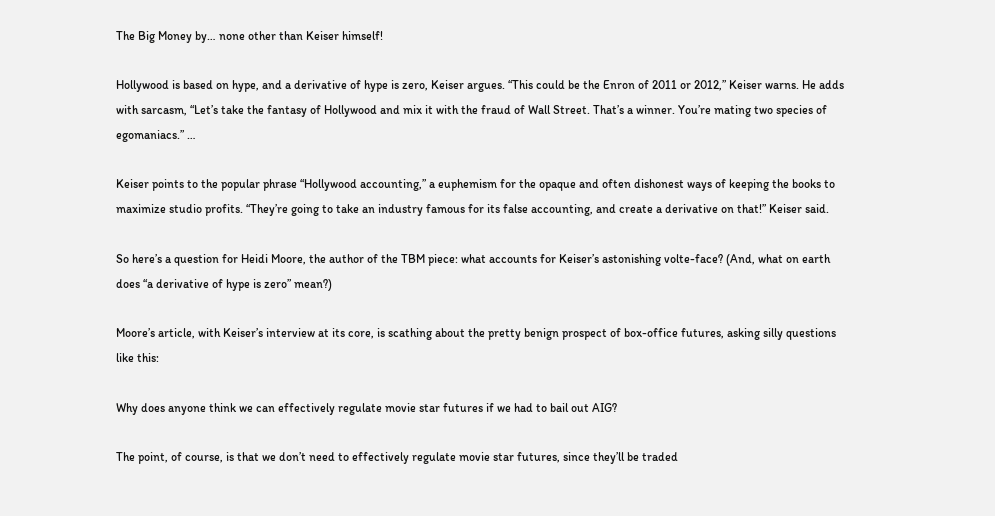The Big Money by… none other than Keiser himself!

Hollywood is based on hype, and a derivative of hype is zero, Keiser argues. “This could be the Enron of 2011 or 2012,” Keiser warns. He adds with sarcasm, “Let’s take the fantasy of Hollywood and mix it with the fraud of Wall Street. That’s a winner. You’re mating two species of egomaniacs.” …

Keiser points to the popular phrase “Hollywood accounting,” a euphemism for the opaque and often dishonest ways of keeping the books to maximize studio profits. “They’re going to take an industry famous for its false accounting, and create a derivative on that!” Keiser said.

So here’s a question for Heidi Moore, the author of the TBM piece: what accounts for Keiser’s astonishing volte-face? (And, what on earth does “a derivative of hype is zero” mean?)

Moore’s article, with Keiser’s interview at its core, is scathing about the pretty benign prospect of box-office futures, asking silly questions like this:

Why does anyone think we can effectively regulate movie star futures if we had to bail out AIG?

The point, of course, is that we don’t need to effectively regulate movie star futures, since they’ll be traded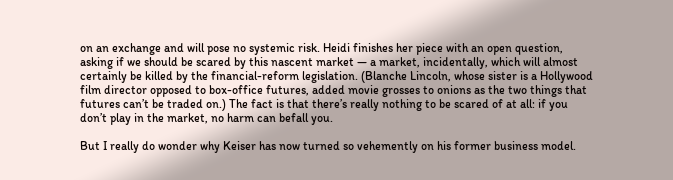on an exchange and will pose no systemic risk. Heidi finishes her piece with an open question, asking if we should be scared by this nascent market — a market, incidentally, which will almost certainly be killed by the financial-reform legislation. (Blanche Lincoln, whose sister is a Hollywood film director opposed to box-office futures, added movie grosses to onions as the two things that futures can’t be traded on.) The fact is that there’s really nothing to be scared of at all: if you don’t play in the market, no harm can befall you.

But I really do wonder why Keiser has now turned so vehemently on his former business model.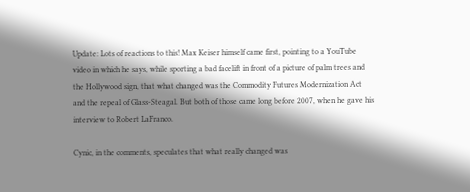Update: Lots of reactions to this! Max Keiser himself came first, pointing to a YouTube video in which he says, while sporting a bad facelift in front of a picture of palm trees and the Hollywood sign, that what changed was the Commodity Futures Modernization Act and the repeal of Glass-Steagal. But both of those came long before 2007, when he gave his interview to Robert LaFranco.

Cynic, in the comments, speculates that what really changed was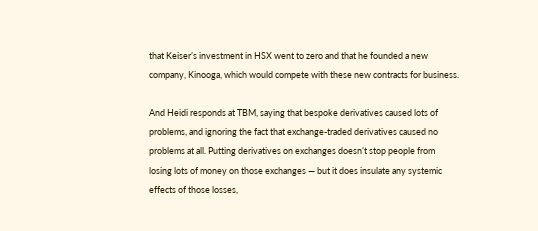that Keiser’s investment in HSX went to zero and that he founded a new company, Kinooga, which would compete with these new contracts for business.

And Heidi responds at TBM, saying that bespoke derivatives caused lots of problems, and ignoring the fact that exchange-traded derivatives caused no problems at all. Putting derivatives on exchanges doesn’t stop people from losing lots of money on those exchanges — but it does insulate any systemic effects of those losses,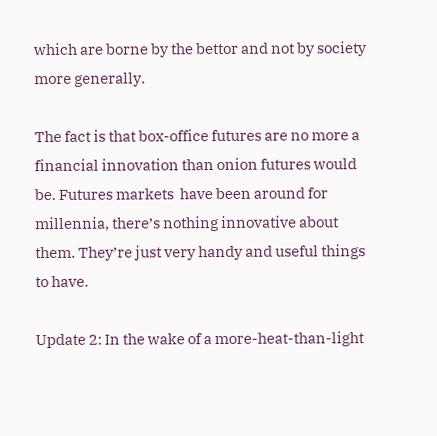which are borne by the bettor and not by society more generally.

The fact is that box-office futures are no more a financial innovation than onion futures would be. Futures markets  have been around for millennia, there’s nothing innovative about them. They’re just very handy and useful things to have.

Update 2: In the wake of a more-heat-than-light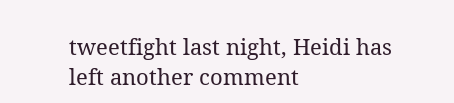tweetfight last night, Heidi has left another comment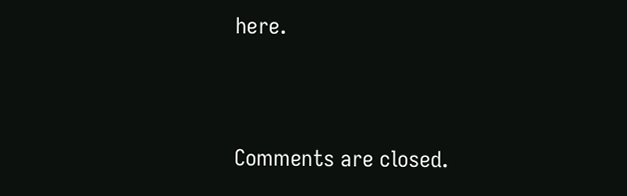here.


Comments are closed.